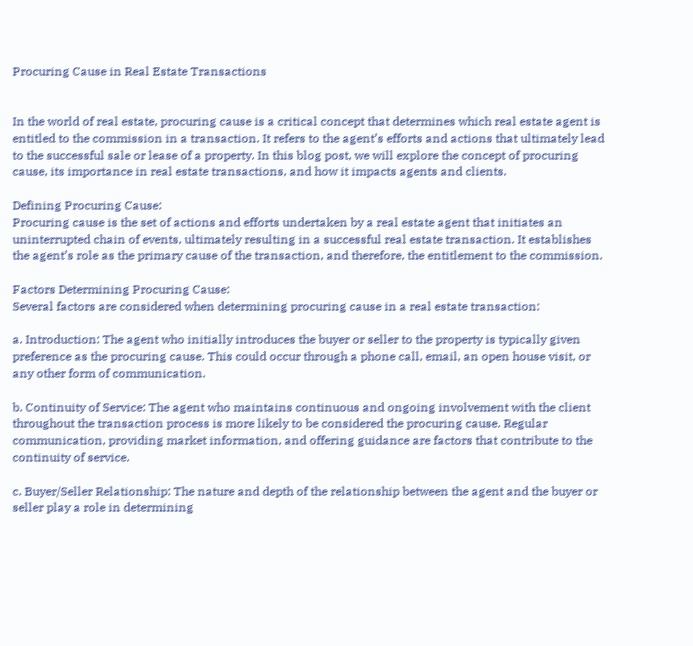Procuring Cause in Real Estate Transactions


In the world of real estate, procuring cause is a critical concept that determines which real estate agent is entitled to the commission in a transaction. It refers to the agent’s efforts and actions that ultimately lead to the successful sale or lease of a property. In this blog post, we will explore the concept of procuring cause, its importance in real estate transactions, and how it impacts agents and clients.

Defining Procuring Cause:
Procuring cause is the set of actions and efforts undertaken by a real estate agent that initiates an uninterrupted chain of events, ultimately resulting in a successful real estate transaction. It establishes the agent’s role as the primary cause of the transaction, and therefore, the entitlement to the commission.

Factors Determining Procuring Cause:
Several factors are considered when determining procuring cause in a real estate transaction:

a. Introduction: The agent who initially introduces the buyer or seller to the property is typically given preference as the procuring cause. This could occur through a phone call, email, an open house visit, or any other form of communication.

b. Continuity of Service: The agent who maintains continuous and ongoing involvement with the client throughout the transaction process is more likely to be considered the procuring cause. Regular communication, providing market information, and offering guidance are factors that contribute to the continuity of service.

c. Buyer/Seller Relationship: The nature and depth of the relationship between the agent and the buyer or seller play a role in determining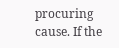procuring cause. If the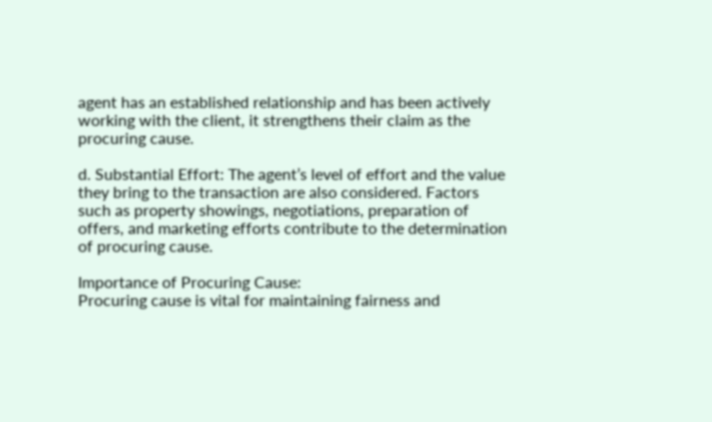agent has an established relationship and has been actively working with the client, it strengthens their claim as the procuring cause.

d. Substantial Effort: The agent’s level of effort and the value they bring to the transaction are also considered. Factors such as property showings, negotiations, preparation of offers, and marketing efforts contribute to the determination of procuring cause.

Importance of Procuring Cause:
Procuring cause is vital for maintaining fairness and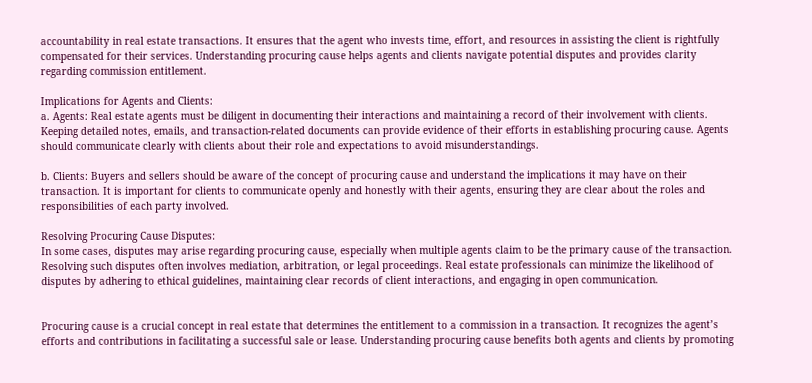accountability in real estate transactions. It ensures that the agent who invests time, effort, and resources in assisting the client is rightfully compensated for their services. Understanding procuring cause helps agents and clients navigate potential disputes and provides clarity regarding commission entitlement.

Implications for Agents and Clients:
a. Agents: Real estate agents must be diligent in documenting their interactions and maintaining a record of their involvement with clients. Keeping detailed notes, emails, and transaction-related documents can provide evidence of their efforts in establishing procuring cause. Agents should communicate clearly with clients about their role and expectations to avoid misunderstandings.

b. Clients: Buyers and sellers should be aware of the concept of procuring cause and understand the implications it may have on their transaction. It is important for clients to communicate openly and honestly with their agents, ensuring they are clear about the roles and responsibilities of each party involved.

Resolving Procuring Cause Disputes:
In some cases, disputes may arise regarding procuring cause, especially when multiple agents claim to be the primary cause of the transaction. Resolving such disputes often involves mediation, arbitration, or legal proceedings. Real estate professionals can minimize the likelihood of disputes by adhering to ethical guidelines, maintaining clear records of client interactions, and engaging in open communication.


Procuring cause is a crucial concept in real estate that determines the entitlement to a commission in a transaction. It recognizes the agent’s efforts and contributions in facilitating a successful sale or lease. Understanding procuring cause benefits both agents and clients by promoting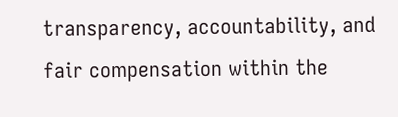transparency, accountability, and fair compensation within the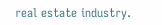real estate industry.